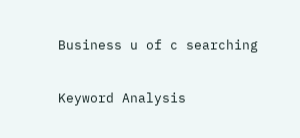Business u of c searching

Keyword Analysis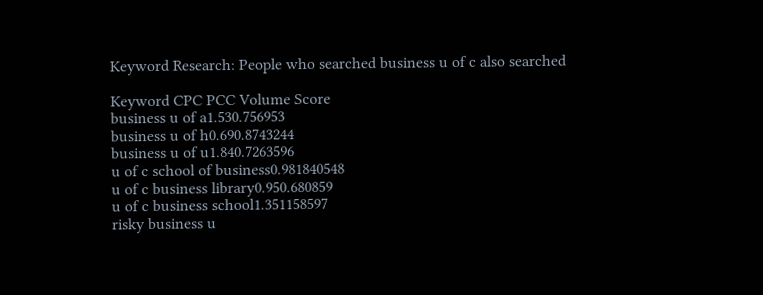Keyword Research: People who searched business u of c also searched

Keyword CPC PCC Volume Score
business u of a1.530.756953
business u of h0.690.8743244
business u of u1.840.7263596
u of c school of business0.981840548
u of c business library0.950.680859
u of c business school1.351158597
risky business u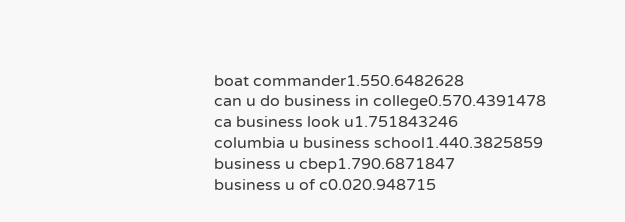boat commander1.550.6482628
can u do business in college0.570.4391478
ca business look u1.751843246
columbia u business school1.440.3825859
business u cbep1.790.6871847
business u of c0.020.948715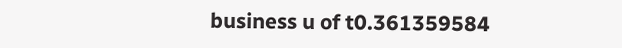business u of t0.361359584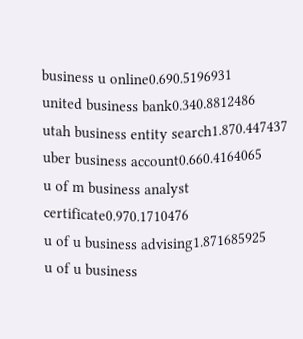business u online0.690.5196931
united business bank0.340.8812486
utah business entity search1.870.447437
uber business account0.660.4164065
u of m business analyst certificate0.970.1710476
u of u business advising1.871685925
u of u business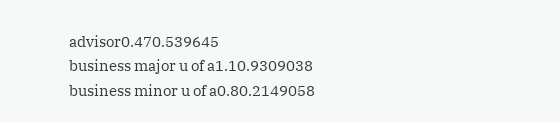advisor0.470.539645
business major u of a1.10.9309038
business minor u of a0.80.2149058